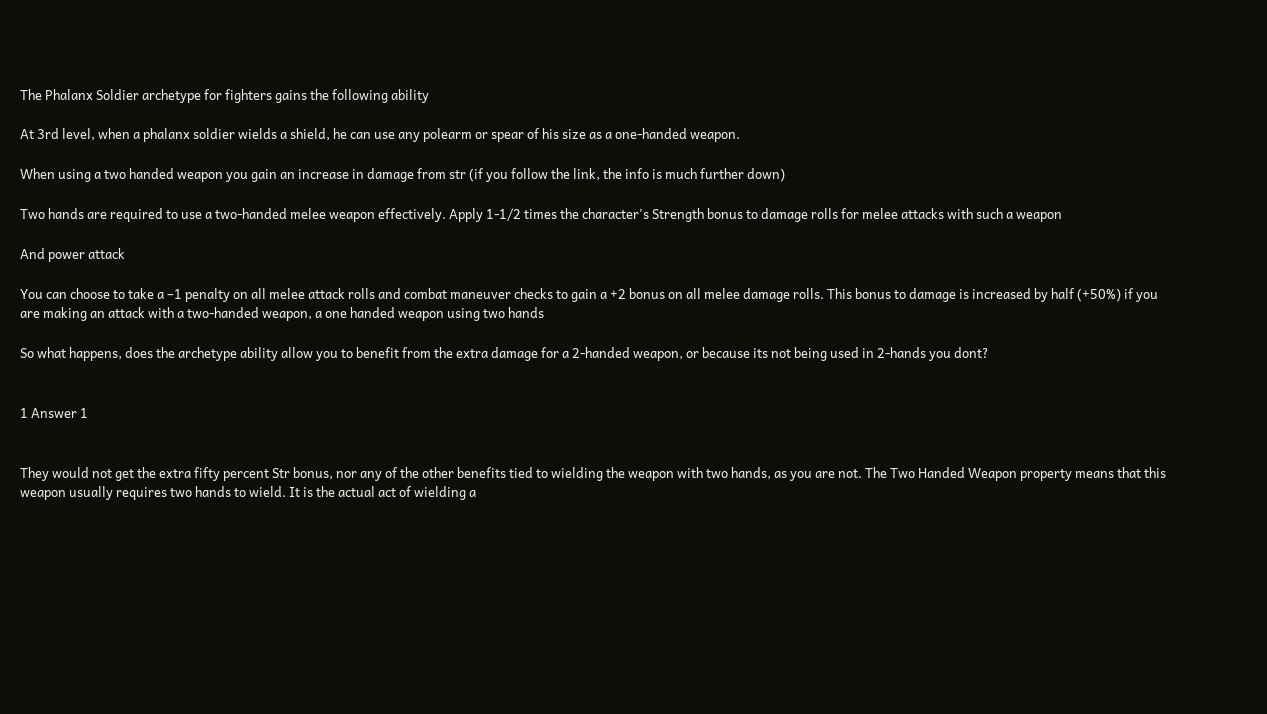The Phalanx Soldier archetype for fighters gains the following ability

At 3rd level, when a phalanx soldier wields a shield, he can use any polearm or spear of his size as a one-handed weapon.

When using a two handed weapon you gain an increase in damage from str (if you follow the link, the info is much further down)

Two hands are required to use a two-handed melee weapon effectively. Apply 1-1/2 times the character's Strength bonus to damage rolls for melee attacks with such a weapon

And power attack

You can choose to take a –1 penalty on all melee attack rolls and combat maneuver checks to gain a +2 bonus on all melee damage rolls. This bonus to damage is increased by half (+50%) if you are making an attack with a two-handed weapon, a one handed weapon using two hands

So what happens, does the archetype ability allow you to benefit from the extra damage for a 2-handed weapon, or because its not being used in 2-hands you dont?


1 Answer 1


They would not get the extra fifty percent Str bonus, nor any of the other benefits tied to wielding the weapon with two hands, as you are not. The Two Handed Weapon property means that this weapon usually requires two hands to wield. It is the actual act of wielding a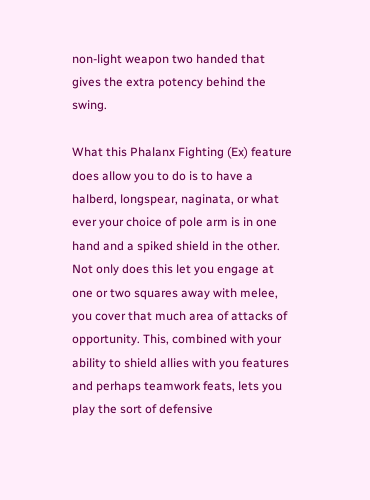non-light weapon two handed that gives the extra potency behind the swing.

What this Phalanx Fighting (Ex) feature does allow you to do is to have a halberd, longspear, naginata, or what ever your choice of pole arm is in one hand and a spiked shield in the other. Not only does this let you engage at one or two squares away with melee, you cover that much area of attacks of opportunity. This, combined with your ability to shield allies with you features and perhaps teamwork feats, lets you play the sort of defensive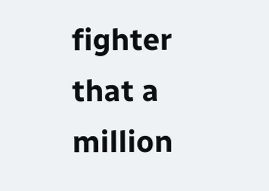fighter that a million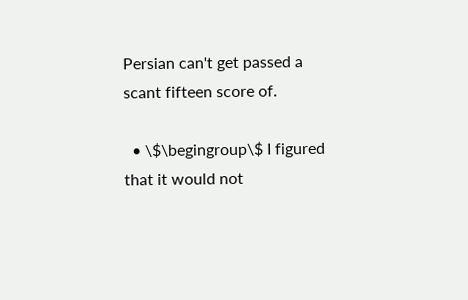Persian can't get passed a scant fifteen score of.

  • \$\begingroup\$ I figured that it would not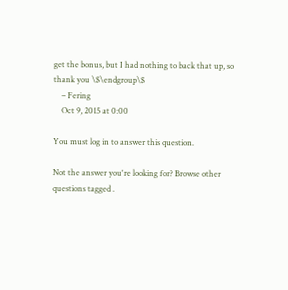get the bonus, but I had nothing to back that up, so thank you \$\endgroup\$
    – Fering
    Oct 9, 2015 at 0:00

You must log in to answer this question.

Not the answer you're looking for? Browse other questions tagged .